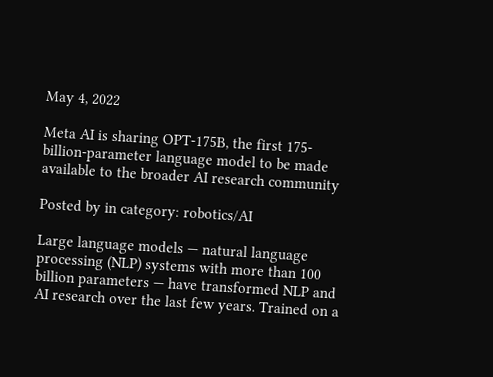May 4, 2022

Meta AI is sharing OPT-175B, the first 175-billion-parameter language model to be made available to the broader AI research community

Posted by in category: robotics/AI

Large language models — natural language processing (NLP) systems with more than 100 billion parameters — have transformed NLP and AI research over the last few years. Trained on a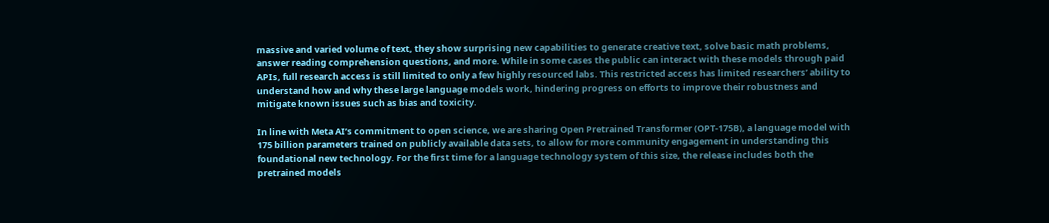massive and varied volume of text, they show surprising new capabilities to generate creative text, solve basic math problems, answer reading comprehension questions, and more. While in some cases the public can interact with these models through paid APIs, full research access is still limited to only a few highly resourced labs. This restricted access has limited researchers’ ability to understand how and why these large language models work, hindering progress on efforts to improve their robustness and mitigate known issues such as bias and toxicity.

In line with Meta AI’s commitment to open science, we are sharing Open Pretrained Transformer (OPT-175B), a language model with 175 billion parameters trained on publicly available data sets, to allow for more community engagement in understanding this foundational new technology. For the first time for a language technology system of this size, the release includes both the pretrained models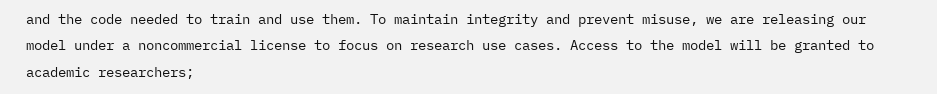and the code needed to train and use them. To maintain integrity and prevent misuse, we are releasing our model under a noncommercial license to focus on research use cases. Access to the model will be granted to academic researchers;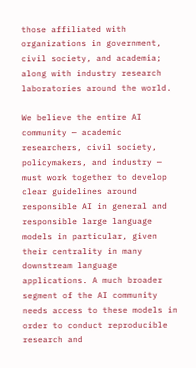those affiliated with organizations in government, civil society, and academia; along with industry research laboratories around the world.

We believe the entire AI community — academic researchers, civil society, policymakers, and industry — must work together to develop clear guidelines around responsible AI in general and responsible large language models in particular, given their centrality in many downstream language applications. A much broader segment of the AI community needs access to these models in order to conduct reproducible research and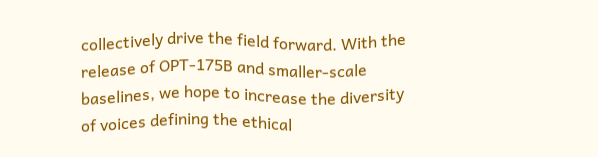collectively drive the field forward. With the release of OPT-175B and smaller-scale baselines, we hope to increase the diversity of voices defining the ethical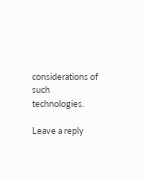considerations of such technologies.

Leave a reply